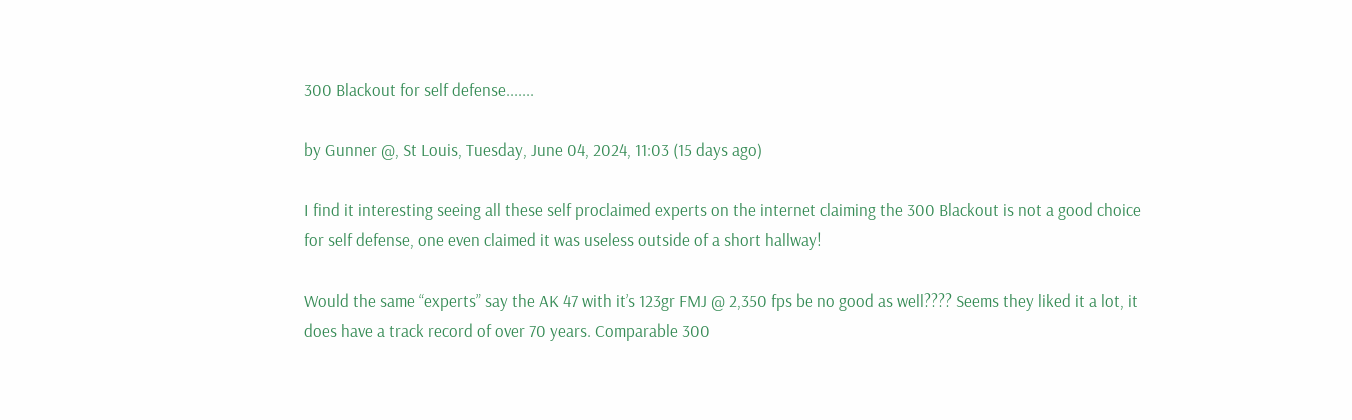300 Blackout for self defense.......

by Gunner @, St Louis, Tuesday, June 04, 2024, 11:03 (15 days ago)

I find it interesting seeing all these self proclaimed experts on the internet claiming the 300 Blackout is not a good choice for self defense, one even claimed it was useless outside of a short hallway!

Would the same “experts” say the AK 47 with it’s 123gr FMJ @ 2,350 fps be no good as well???? Seems they liked it a lot, it does have a track record of over 70 years. Comparable 300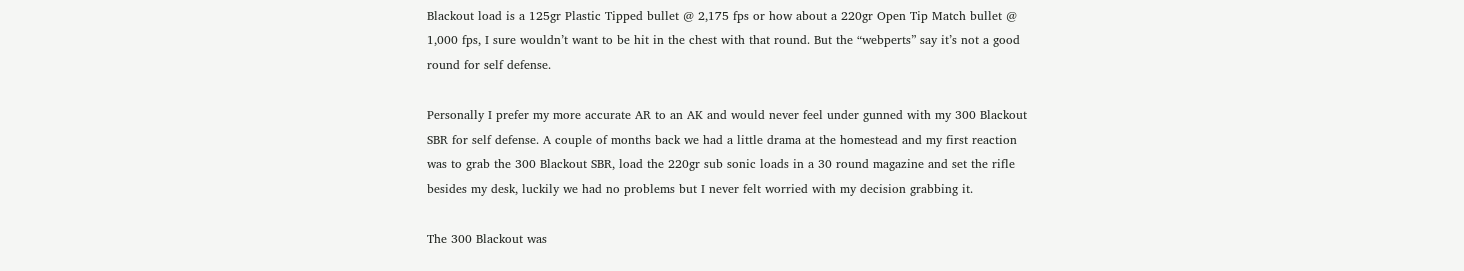Blackout load is a 125gr Plastic Tipped bullet @ 2,175 fps or how about a 220gr Open Tip Match bullet @ 1,000 fps, I sure wouldn’t want to be hit in the chest with that round. But the “webperts” say it’s not a good round for self defense.

Personally I prefer my more accurate AR to an AK and would never feel under gunned with my 300 Blackout SBR for self defense. A couple of months back we had a little drama at the homestead and my first reaction was to grab the 300 Blackout SBR, load the 220gr sub sonic loads in a 30 round magazine and set the rifle besides my desk, luckily we had no problems but I never felt worried with my decision grabbing it.

The 300 Blackout was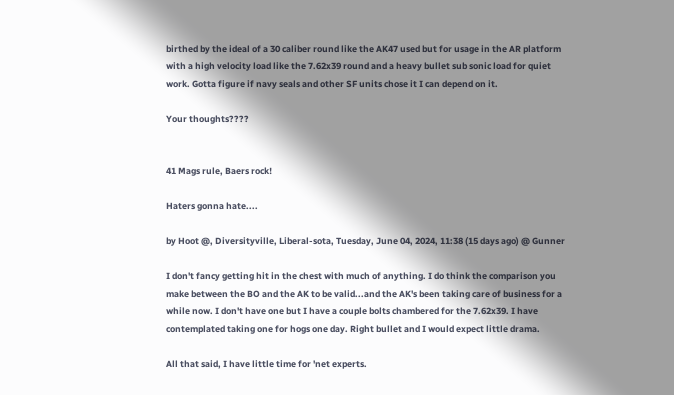birthed by the ideal of a 30 caliber round like the AK47 used but for usage in the AR platform with a high velocity load like the 7.62x39 round and a heavy bullet sub sonic load for quiet work. Gotta figure if navy seals and other SF units chose it I can depend on it.

Your thoughts????


41 Mags rule, Baers rock!

Haters gonna hate....

by Hoot @, Diversityville, Liberal-sota, Tuesday, June 04, 2024, 11:38 (15 days ago) @ Gunner

I don't fancy getting hit in the chest with much of anything. I do think the comparison you make between the BO and the AK to be valid...and the AK's been taking care of business for a while now. I don't have one but I have a couple bolts chambered for the 7.62x39. I have contemplated taking one for hogs one day. Right bullet and I would expect little drama.

All that said, I have little time for 'net experts.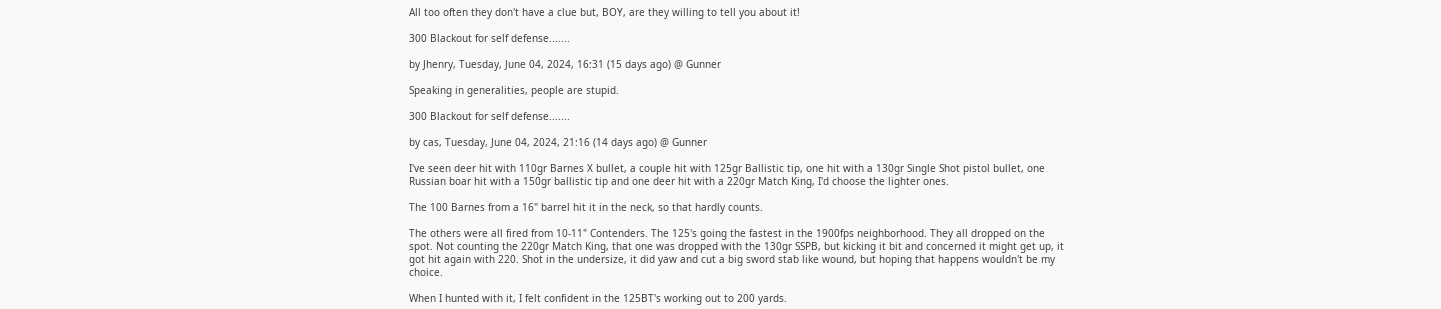All too often they don't have a clue but, BOY, are they willing to tell you about it!

300 Blackout for self defense.......

by Jhenry, Tuesday, June 04, 2024, 16:31 (15 days ago) @ Gunner

Speaking in generalities, people are stupid.

300 Blackout for self defense.......

by cas, Tuesday, June 04, 2024, 21:16 (14 days ago) @ Gunner

I've seen deer hit with 110gr Barnes X bullet, a couple hit with 125gr Ballistic tip, one hit with a 130gr Single Shot pistol bullet, one Russian boar hit with a 150gr ballistic tip and one deer hit with a 220gr Match King, I'd choose the lighter ones.

The 100 Barnes from a 16" barrel hit it in the neck, so that hardly counts.

The others were all fired from 10-11" Contenders. The 125's going the fastest in the 1900fps neighborhood. They all dropped on the spot. Not counting the 220gr Match King, that one was dropped with the 130gr SSPB, but kicking it bit and concerned it might get up, it got hit again with 220. Shot in the undersize, it did yaw and cut a big sword stab like wound, but hoping that happens wouldn't be my choice.

When I hunted with it, I felt confident in the 125BT's working out to 200 yards.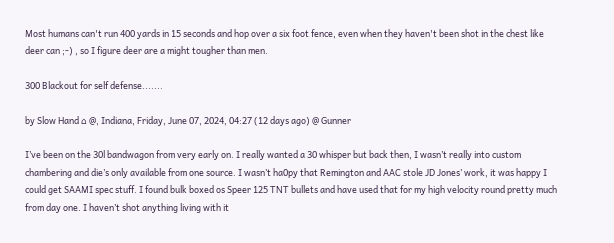Most humans can't run 400 yards in 15 seconds and hop over a six foot fence, even when they haven't been shot in the chest like deer can ;-) , so I figure deer are a might tougher than men.

300 Blackout for self defense.......

by Slow Hand ⌂ @, Indiana, Friday, June 07, 2024, 04:27 (12 days ago) @ Gunner

I’ve been on the 30l bandwagon from very early on. I really wanted a 30 whisper but back then, I wasn’t really into custom chambering and die’s only available from one source. I wasn’t ha0py that Remington and AAC stole JD Jones’ work, it was happy I could get SAAMI spec stuff. I found bulk boxed os Speer 125 TNT bullets and have used that for my high velocity round pretty much from day one. I haven’t shot anything living with it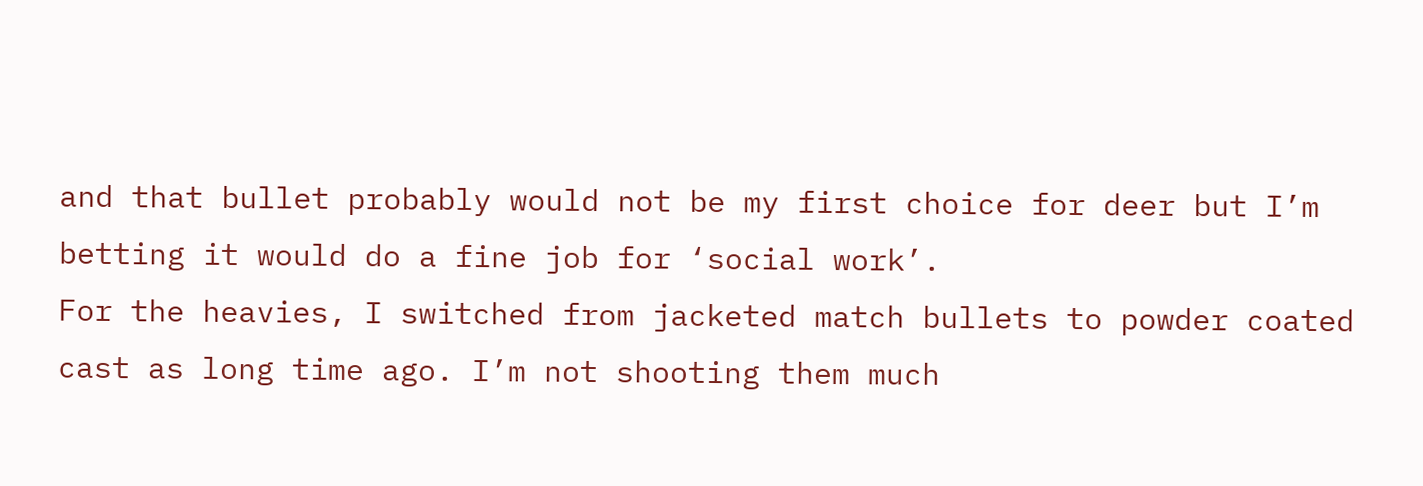and that bullet probably would not be my first choice for deer but I’m betting it would do a fine job for ‘social work’.
For the heavies, I switched from jacketed match bullets to powder coated cast as long time ago. I’m not shooting them much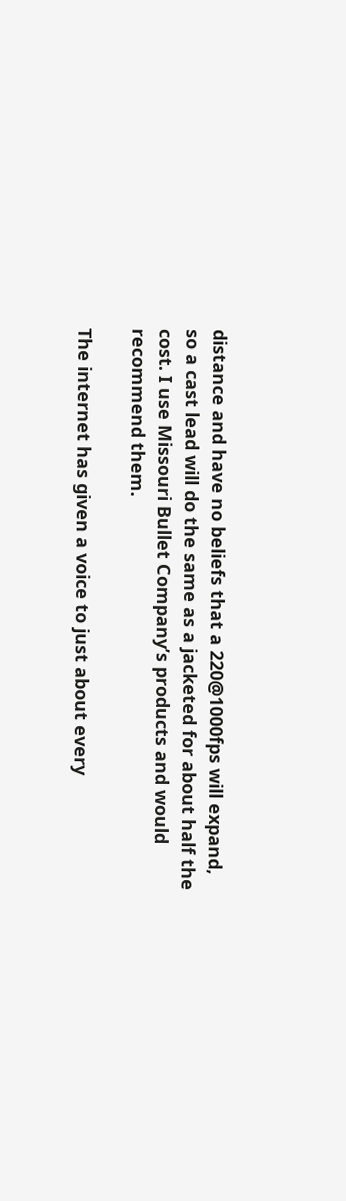distance and have no beliefs that a 220@1000fps will expand, so a cast lead will do the same as a jacketed for about half the cost. I use Missouri Bullet Company’s products and would recommend them.

The internet has given a voice to just about every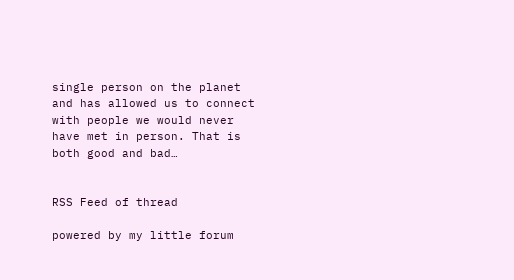single person on the planet and has allowed us to connect with people we would never have met in person. That is both good and bad…


RSS Feed of thread

powered by my little forum